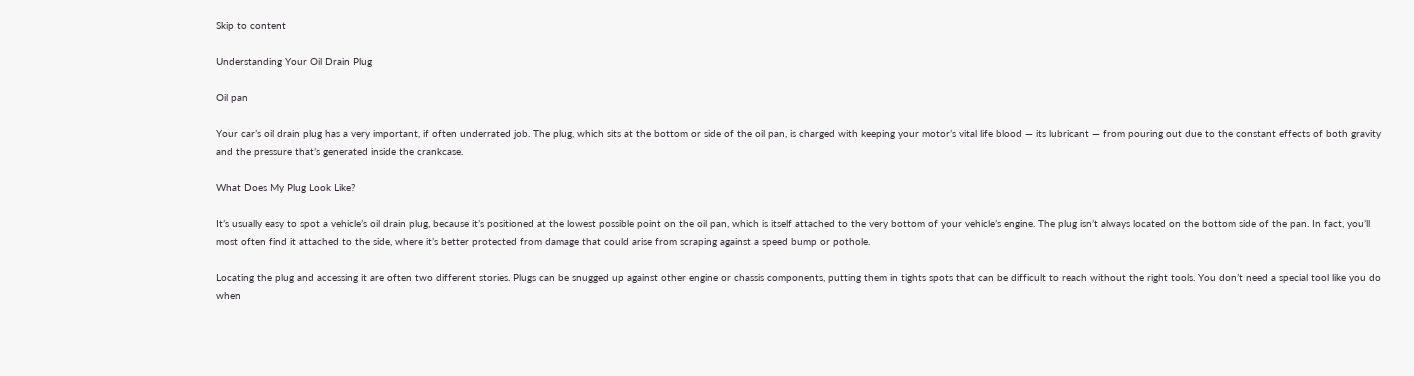Skip to content

Understanding Your Oil Drain Plug

Oil pan

Your car’s oil drain plug has a very important, if often underrated job. The plug, which sits at the bottom or side of the oil pan, is charged with keeping your motor’s vital life blood — its lubricant — from pouring out due to the constant effects of both gravity and the pressure that’s generated inside the crankcase.

What Does My Plug Look Like?

It’s usually easy to spot a vehicle’s oil drain plug, because it’s positioned at the lowest possible point on the oil pan, which is itself attached to the very bottom of your vehicle’s engine. The plug isn’t always located on the bottom side of the pan. In fact, you’ll most often find it attached to the side, where it’s better protected from damage that could arise from scraping against a speed bump or pothole.

Locating the plug and accessing it are often two different stories. Plugs can be snugged up against other engine or chassis components, putting them in tights spots that can be difficult to reach without the right tools. You don’t need a special tool like you do when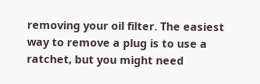removing your oil filter. The easiest way to remove a plug is to use a ratchet, but you might need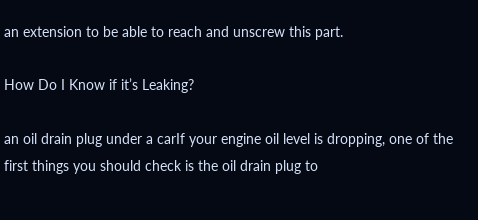an extension to be able to reach and unscrew this part.

How Do I Know if it’s Leaking?

an oil drain plug under a carIf your engine oil level is dropping, one of the first things you should check is the oil drain plug to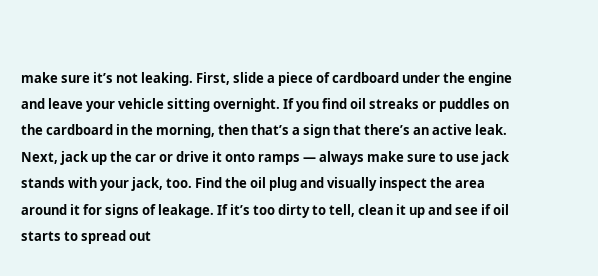make sure it’s not leaking. First, slide a piece of cardboard under the engine and leave your vehicle sitting overnight. If you find oil streaks or puddles on the cardboard in the morning, then that’s a sign that there’s an active leak. Next, jack up the car or drive it onto ramps — always make sure to use jack stands with your jack, too. Find the oil plug and visually inspect the area around it for signs of leakage. If it’s too dirty to tell, clean it up and see if oil starts to spread out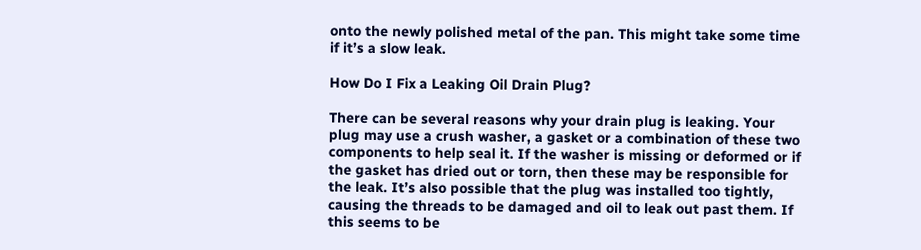onto the newly polished metal of the pan. This might take some time if it’s a slow leak.

How Do I Fix a Leaking Oil Drain Plug?

There can be several reasons why your drain plug is leaking. Your plug may use a crush washer, a gasket or a combination of these two components to help seal it. If the washer is missing or deformed or if the gasket has dried out or torn, then these may be responsible for the leak. It’s also possible that the plug was installed too tightly, causing the threads to be damaged and oil to leak out past them. If this seems to be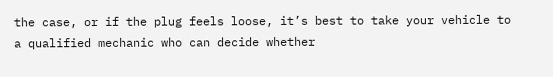the case, or if the plug feels loose, it’s best to take your vehicle to a qualified mechanic who can decide whether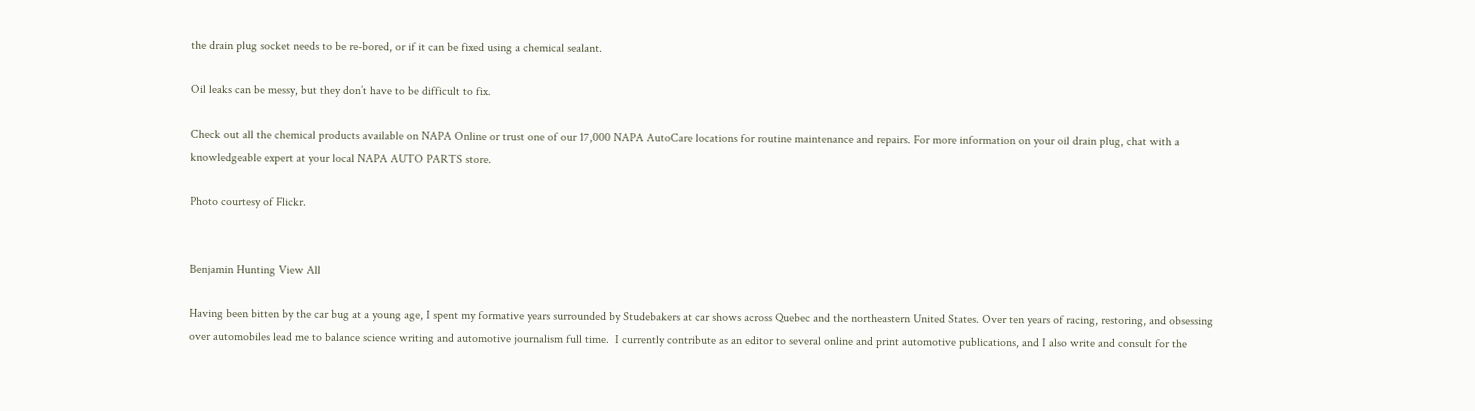the drain plug socket needs to be re-bored, or if it can be fixed using a chemical sealant.

Oil leaks can be messy, but they don’t have to be difficult to fix.

Check out all the chemical products available on NAPA Online or trust one of our 17,000 NAPA AutoCare locations for routine maintenance and repairs. For more information on your oil drain plug, chat with a knowledgeable expert at your local NAPA AUTO PARTS store.

Photo courtesy of Flickr.


Benjamin Hunting View All

Having been bitten by the car bug at a young age, I spent my formative years surrounded by Studebakers at car shows across Quebec and the northeastern United States. Over ten years of racing, restoring, and obsessing over automobiles lead me to balance science writing and automotive journalism full time.  I currently contribute as an editor to several online and print automotive publications, and I also write and consult for the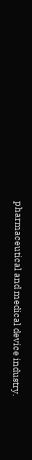pharmaceutical and medical device industry.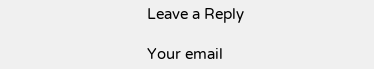Leave a Reply

Your email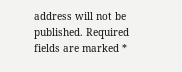address will not be published. Required fields are marked *